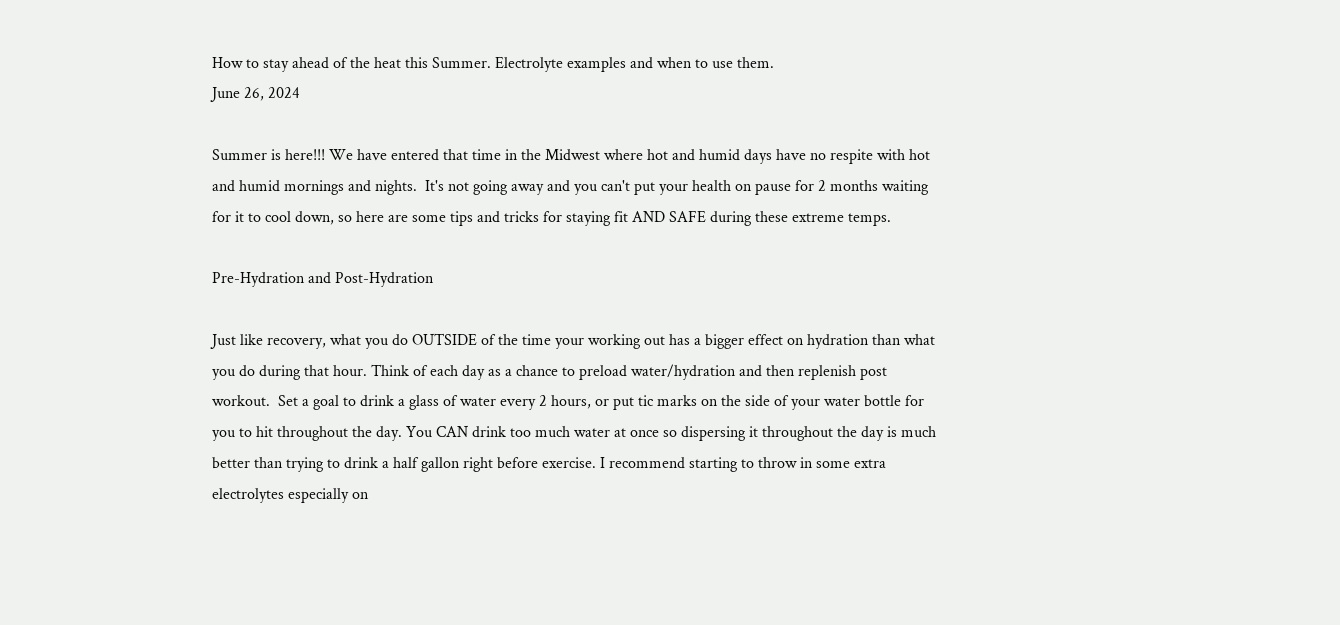How to stay ahead of the heat this Summer. Electrolyte examples and when to use them.
June 26, 2024

Summer is here!!! We have entered that time in the Midwest where hot and humid days have no respite with hot and humid mornings and nights.  It's not going away and you can't put your health on pause for 2 months waiting for it to cool down, so here are some tips and tricks for staying fit AND SAFE during these extreme temps.

Pre-Hydration and Post-Hydration

Just like recovery, what you do OUTSIDE of the time your working out has a bigger effect on hydration than what you do during that hour. Think of each day as a chance to preload water/hydration and then replenish post workout.  Set a goal to drink a glass of water every 2 hours, or put tic marks on the side of your water bottle for you to hit throughout the day. You CAN drink too much water at once so dispersing it throughout the day is much better than trying to drink a half gallon right before exercise. I recommend starting to throw in some extra electrolytes especially on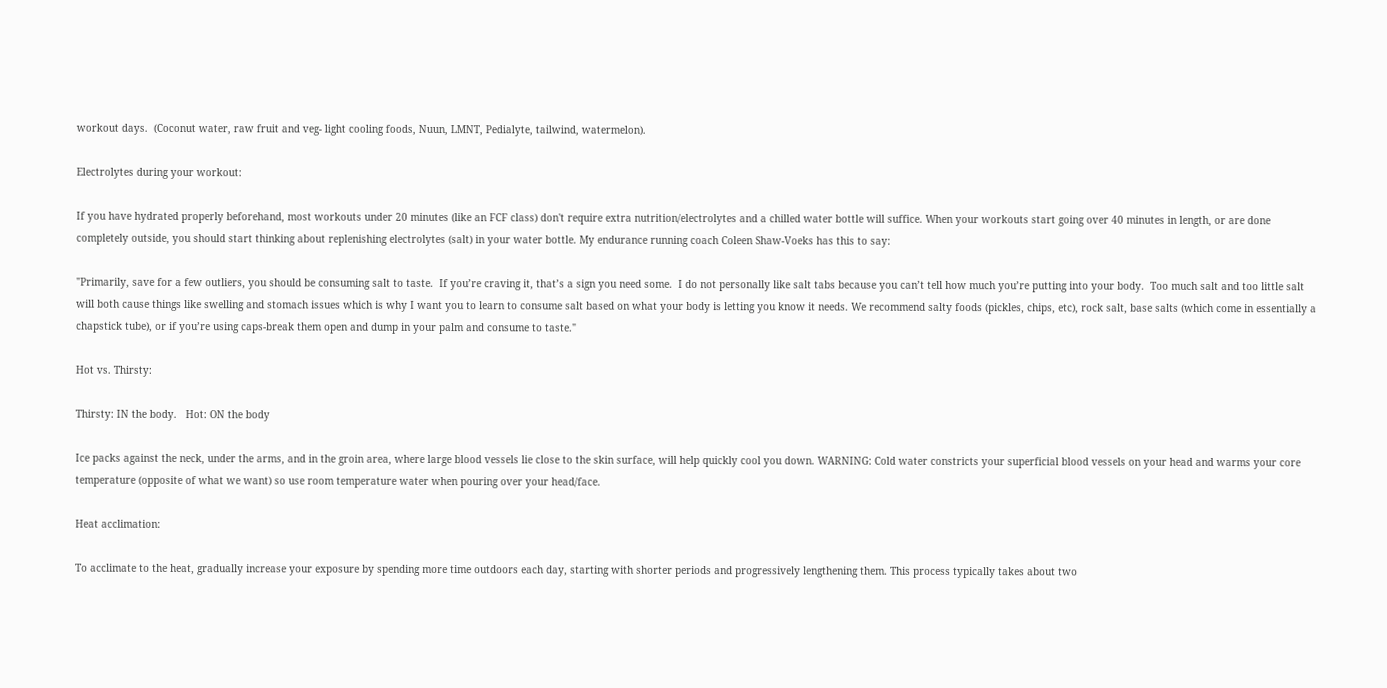workout days.  (Coconut water, raw fruit and veg- light cooling foods, Nuun, LMNT, Pedialyte, tailwind, watermelon).

Electrolytes during your workout:

If you have hydrated properly beforehand, most workouts under 20 minutes (like an FCF class) don't require extra nutrition/electrolytes and a chilled water bottle will suffice. When your workouts start going over 40 minutes in length, or are done completely outside, you should start thinking about replenishing electrolytes (salt) in your water bottle. My endurance running coach Coleen Shaw-Voeks has this to say:

"Primarily, save for a few outliers, you should be consuming salt to taste.  If you’re craving it, that’s a sign you need some.  I do not personally like salt tabs because you can’t tell how much you’re putting into your body.  Too much salt and too little salt will both cause things like swelling and stomach issues which is why I want you to learn to consume salt based on what your body is letting you know it needs. We recommend salty foods (pickles, chips, etc), rock salt, base salts (which come in essentially a chapstick tube), or if you’re using caps-break them open and dump in your palm and consume to taste."

Hot vs. Thirsty:

Thirsty: IN the body.   Hot: ON the body

Ice packs against the neck, under the arms, and in the groin area, where large blood vessels lie close to the skin surface, will help quickly cool you down. WARNING: Cold water constricts your superficial blood vessels on your head and warms your core temperature (opposite of what we want) so use room temperature water when pouring over your head/face.

Heat acclimation:

To acclimate to the heat, gradually increase your exposure by spending more time outdoors each day, starting with shorter periods and progressively lengthening them. This process typically takes about two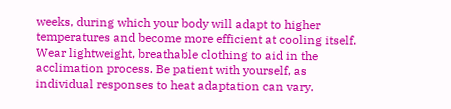weeks, during which your body will adapt to higher temperatures and become more efficient at cooling itself. Wear lightweight, breathable clothing to aid in the acclimation process. Be patient with yourself, as individual responses to heat adaptation can vary.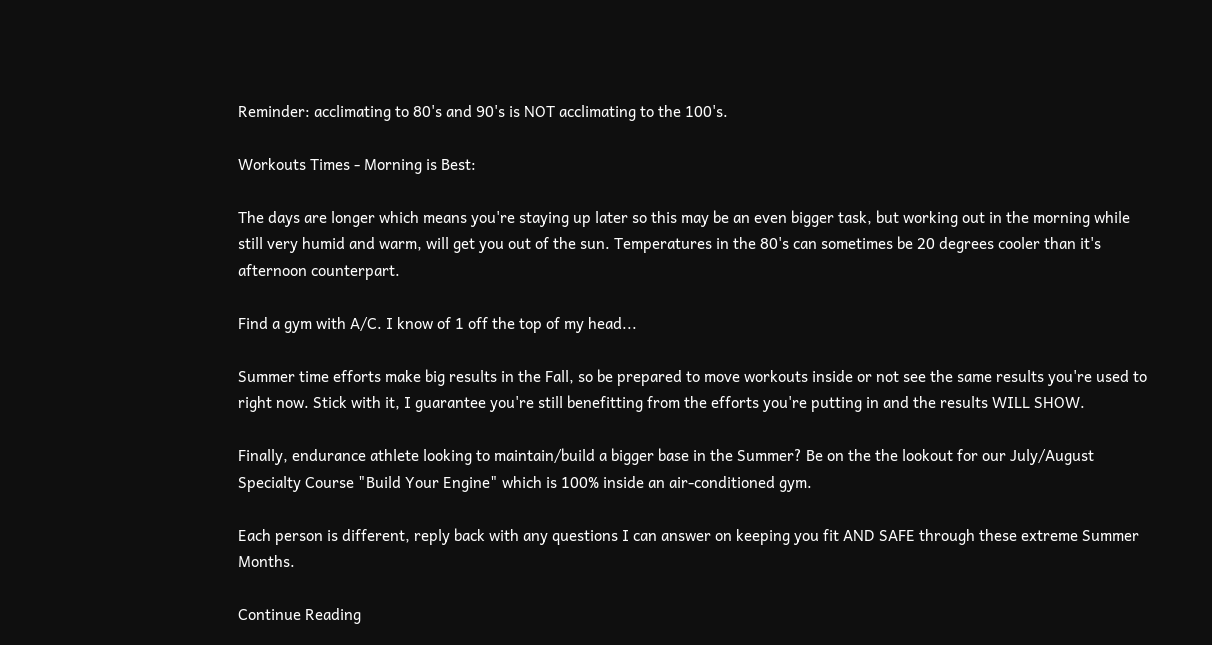Reminder: acclimating to 80's and 90's is NOT acclimating to the 100's.

Workouts Times - Morning is Best:

The days are longer which means you're staying up later so this may be an even bigger task, but working out in the morning while still very humid and warm, will get you out of the sun. Temperatures in the 80's can sometimes be 20 degrees cooler than it's afternoon counterpart.

Find a gym with A/C. I know of 1 off the top of my head...

Summer time efforts make big results in the Fall, so be prepared to move workouts inside or not see the same results you're used to right now. Stick with it, I guarantee you're still benefitting from the efforts you're putting in and the results WILL SHOW.

Finally, endurance athlete looking to maintain/build a bigger base in the Summer? Be on the the lookout for our July/August Specialty Course "Build Your Engine" which is 100% inside an air-conditioned gym.

Each person is different, reply back with any questions I can answer on keeping you fit AND SAFE through these extreme Summer Months.

Continue Reading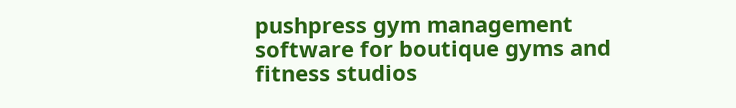pushpress gym management software for boutique gyms and fitness studios